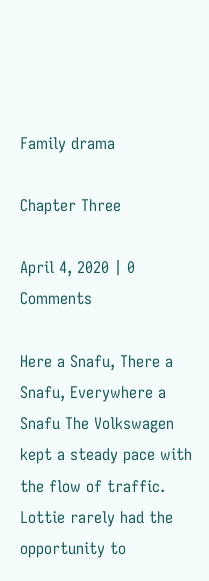Family drama

Chapter Three

April 4, 2020 | 0 Comments

Here a Snafu, There a Snafu, Everywhere a Snafu The Volkswagen kept a steady pace with the flow of traffic. Lottie rarely had the opportunity to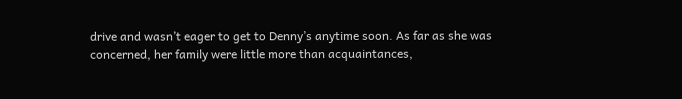drive and wasn’t eager to get to Denny’s anytime soon. As far as she was concerned, her family were little more than acquaintances,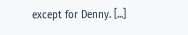except for Denny. [...]